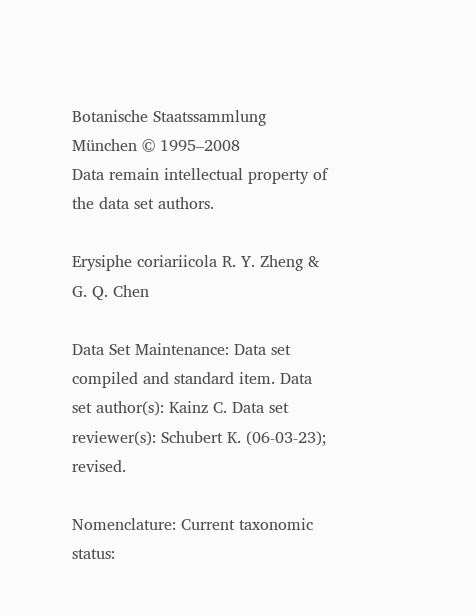Botanische Staatssammlung München © 1995–2008
Data remain intellectual property of the data set authors.

Erysiphe coriariicola R. Y. Zheng & G. Q. Chen

Data Set Maintenance: Data set compiled and standard item. Data set author(s): Kainz C. Data set reviewer(s): Schubert K. (06-03-23); revised.

Nomenclature: Current taxonomic status: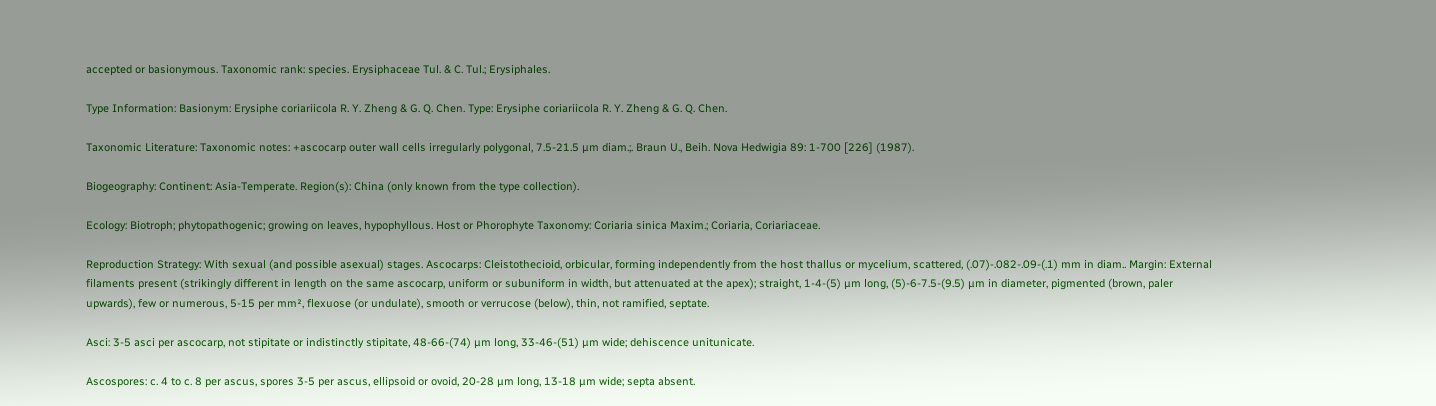accepted or basionymous. Taxonomic rank: species. Erysiphaceae Tul. & C. Tul.; Erysiphales.

Type Information: Basionym: Erysiphe coriariicola R. Y. Zheng & G. Q. Chen. Type: Erysiphe coriariicola R. Y. Zheng & G. Q. Chen.

Taxonomic Literature: Taxonomic notes: +ascocarp outer wall cells irregularly polygonal, 7.5-21.5 µm diam.;. Braun U., Beih. Nova Hedwigia 89: 1-700 [226] (1987).

Biogeography: Continent: Asia-Temperate. Region(s): China (only known from the type collection).

Ecology: Biotroph; phytopathogenic; growing on leaves, hypophyllous. Host or Phorophyte Taxonomy: Coriaria sinica Maxim.; Coriaria, Coriariaceae.

Reproduction Strategy: With sexual (and possible asexual) stages. Ascocarps: Cleistothecioid, orbicular, forming independently from the host thallus or mycelium, scattered, (.07)-.082-.09-(.1) mm in diam.. Margin: External filaments present (strikingly different in length on the same ascocarp, uniform or subuniform in width, but attenuated at the apex); straight, 1-4-(5) µm long, (5)-6-7.5-(9.5) µm in diameter, pigmented (brown, paler upwards), few or numerous, 5-15 per mm², flexuose (or undulate), smooth or verrucose (below), thin, not ramified, septate.

Asci: 3-5 asci per ascocarp, not stipitate or indistinctly stipitate, 48-66-(74) µm long, 33-46-(51) µm wide; dehiscence unitunicate.

Ascospores: c. 4 to c. 8 per ascus, spores 3-5 per ascus, ellipsoid or ovoid, 20-28 µm long, 13-18 µm wide; septa absent.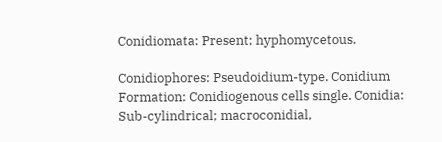Conidiomata: Present; hyphomycetous.

Conidiophores: Pseudoidium-type. Conidium Formation: Conidiogenous cells single. Conidia: Sub-cylindrical; macroconidial,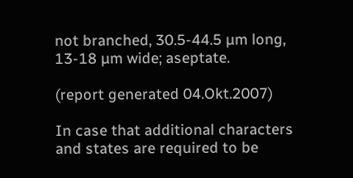not branched, 30.5-44.5 µm long, 13-18 µm wide; aseptate.

(report generated 04.Okt.2007)

In case that additional characters and states are required to be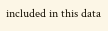included in this data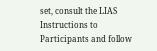set, consult the LIAS Instructions to Participants and follow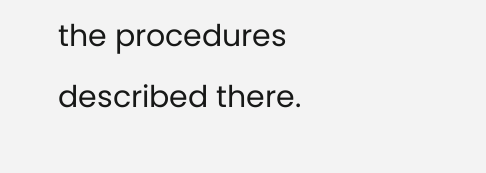the procedures described there.